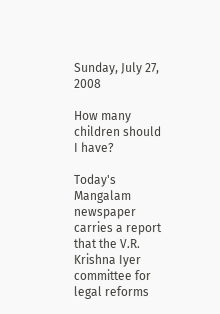Sunday, July 27, 2008

How many children should I have?

Today's Mangalam newspaper carries a report that the V.R. Krishna Iyer committee for legal reforms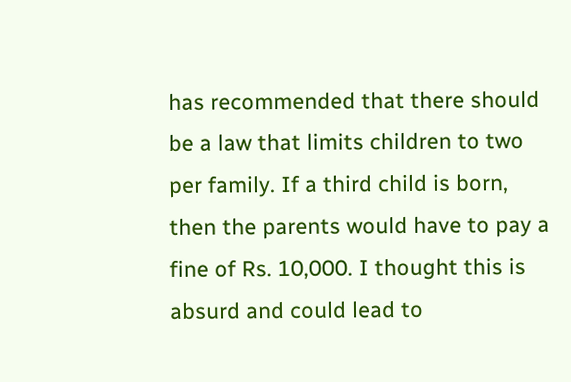has recommended that there should be a law that limits children to two per family. If a third child is born, then the parents would have to pay a fine of Rs. 10,000. I thought this is absurd and could lead to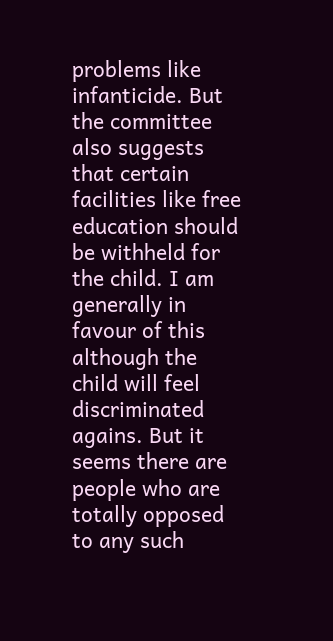problems like infanticide. But the committee also suggests that certain facilities like free education should be withheld for the child. I am generally in favour of this although the child will feel discriminated agains. But it seems there are people who are totally opposed to any such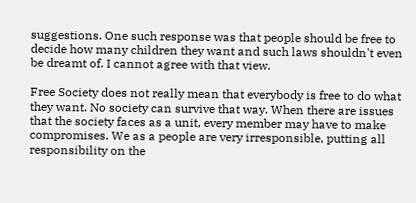suggestions. One such response was that people should be free to decide how many children they want and such laws shouldn't even be dreamt of. I cannot agree with that view.

Free Society does not really mean that everybody is free to do what they want. No society can survive that way. When there are issues that the society faces as a unit, every member may have to make compromises. We as a people are very irresponsible, putting all responsibility on the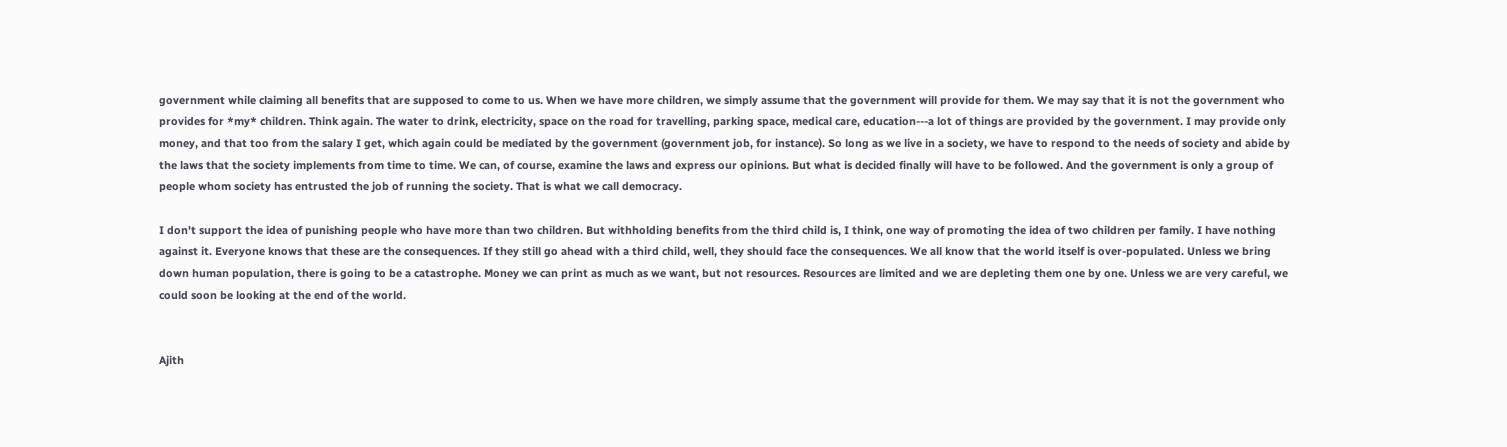government while claiming all benefits that are supposed to come to us. When we have more children, we simply assume that the government will provide for them. We may say that it is not the government who provides for *my* children. Think again. The water to drink, electricity, space on the road for travelling, parking space, medical care, education---a lot of things are provided by the government. I may provide only money, and that too from the salary I get, which again could be mediated by the government (government job, for instance). So long as we live in a society, we have to respond to the needs of society and abide by the laws that the society implements from time to time. We can, of course, examine the laws and express our opinions. But what is decided finally will have to be followed. And the government is only a group of people whom society has entrusted the job of running the society. That is what we call democracy.

I don't support the idea of punishing people who have more than two children. But withholding benefits from the third child is, I think, one way of promoting the idea of two children per family. I have nothing against it. Everyone knows that these are the consequences. If they still go ahead with a third child, well, they should face the consequences. We all know that the world itself is over-populated. Unless we bring down human population, there is going to be a catastrophe. Money we can print as much as we want, but not resources. Resources are limited and we are depleting them one by one. Unless we are very careful, we could soon be looking at the end of the world.


Ajith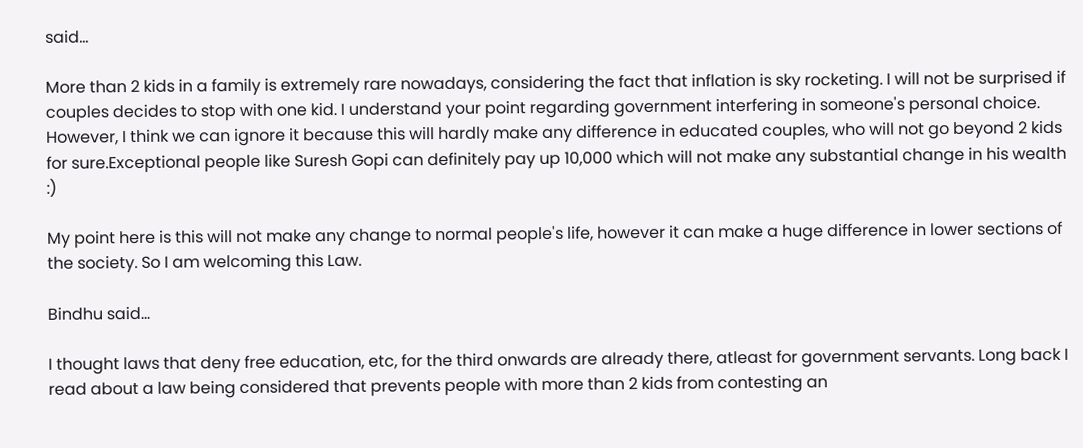said...

More than 2 kids in a family is extremely rare nowadays, considering the fact that inflation is sky rocketing. I will not be surprised if couples decides to stop with one kid. I understand your point regarding government interfering in someone's personal choice. However, I think we can ignore it because this will hardly make any difference in educated couples, who will not go beyond 2 kids for sure.Exceptional people like Suresh Gopi can definitely pay up 10,000 which will not make any substantial change in his wealth :)

My point here is this will not make any change to normal people's life, however it can make a huge difference in lower sections of the society. So I am welcoming this Law.

Bindhu said...

I thought laws that deny free education, etc, for the third onwards are already there, atleast for government servants. Long back I read about a law being considered that prevents people with more than 2 kids from contesting an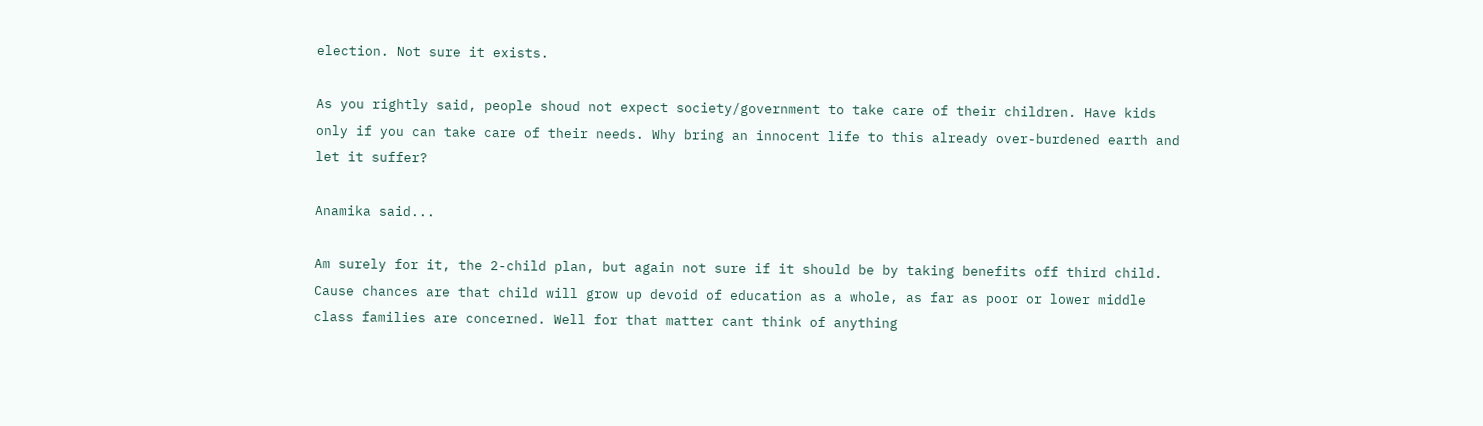election. Not sure it exists.

As you rightly said, people shoud not expect society/government to take care of their children. Have kids only if you can take care of their needs. Why bring an innocent life to this already over-burdened earth and let it suffer?

Anamika said...

Am surely for it, the 2-child plan, but again not sure if it should be by taking benefits off third child. Cause chances are that child will grow up devoid of education as a whole, as far as poor or lower middle class families are concerned. Well for that matter cant think of anything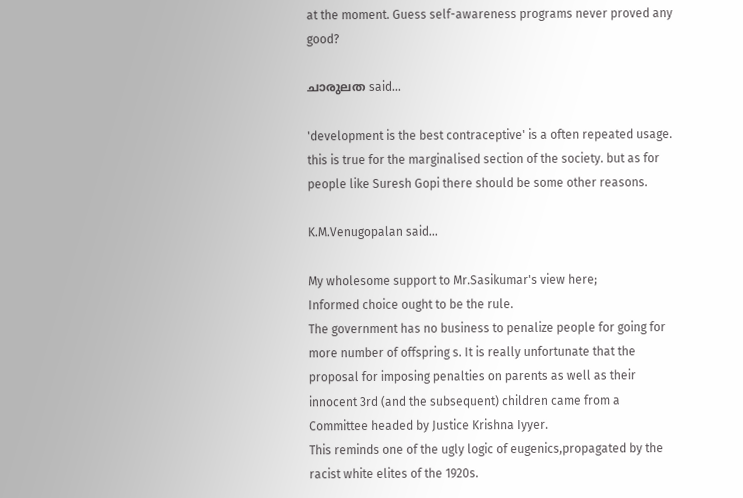at the moment. Guess self-awareness programs never proved any good?

ചാരുലത said...

'development is the best contraceptive' is a often repeated usage. this is true for the marginalised section of the society. but as for people like Suresh Gopi there should be some other reasons.

K.M.Venugopalan said...

My wholesome support to Mr.Sasikumar's view here;
Informed choice ought to be the rule.
The government has no business to penalize people for going for more number of offspring s. It is really unfortunate that the proposal for imposing penalties on parents as well as their innocent 3rd (and the subsequent) children came from a Committee headed by Justice Krishna Iyyer.
This reminds one of the ugly logic of eugenics,propagated by the racist white elites of the 1920s.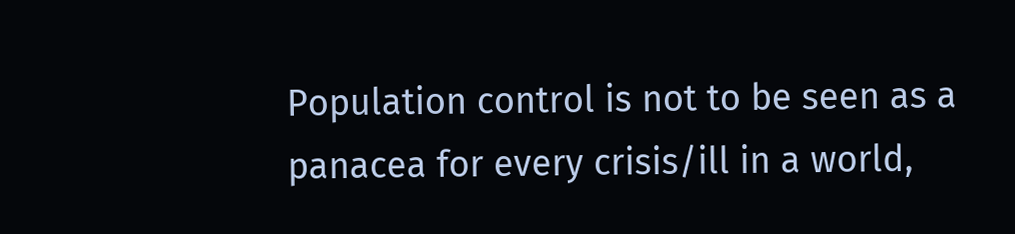Population control is not to be seen as a panacea for every crisis/ill in a world,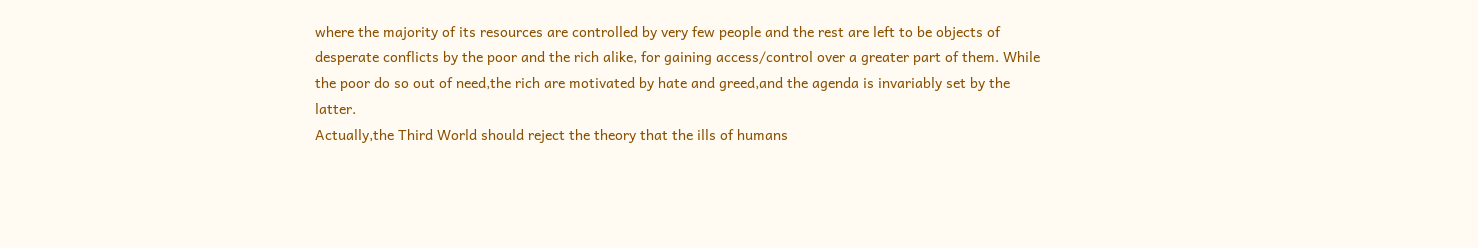where the majority of its resources are controlled by very few people and the rest are left to be objects of desperate conflicts by the poor and the rich alike, for gaining access/control over a greater part of them. While the poor do so out of need,the rich are motivated by hate and greed,and the agenda is invariably set by the latter.
Actually,the Third World should reject the theory that the ills of humans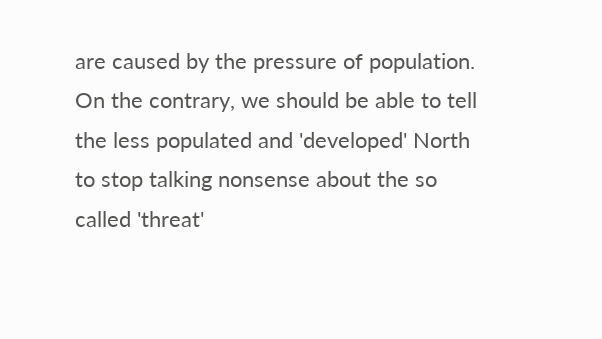are caused by the pressure of population. On the contrary, we should be able to tell the less populated and 'developed' North to stop talking nonsense about the so called 'threat'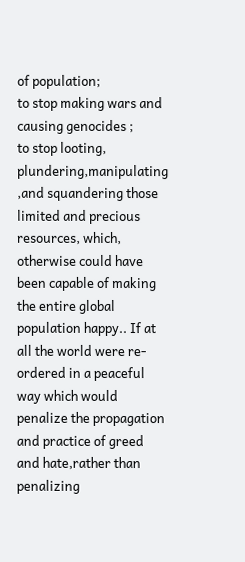of population;
to stop making wars and causing genocides ;
to stop looting, plundering,manipulating ,and squandering those limited and precious resources, which, otherwise could have been capable of making the entire global population happy.. If at all the world were re-ordered in a peaceful way which would penalize the propagation and practice of greed and hate,rather than penalizing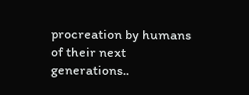procreation by humans of their next generations..